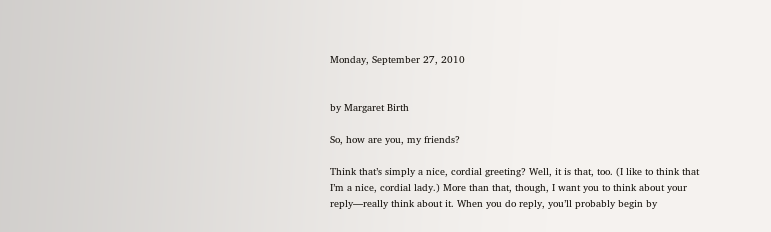Monday, September 27, 2010


by Margaret Birth

So, how are you, my friends?

Think that’s simply a nice, cordial greeting? Well, it is that, too. (I like to think that I’m a nice, cordial lady.) More than that, though, I want you to think about your reply—really think about it. When you do reply, you’ll probably begin by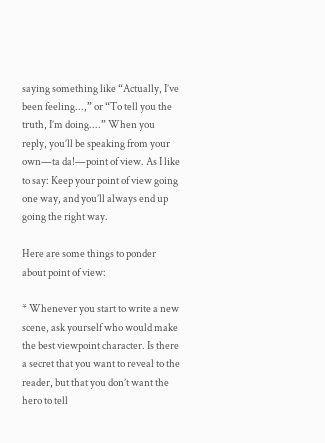saying something like “Actually, I’ve been feeling...,” or “To tell you the truth, I’m doing....” When you reply, you’ll be speaking from your own—ta da!—point of view. As I like to say: Keep your point of view going one way, and you’ll always end up going the right way.

Here are some things to ponder about point of view:

* Whenever you start to write a new scene, ask yourself who would make the best viewpoint character. Is there a secret that you want to reveal to the reader, but that you don’t want the hero to tell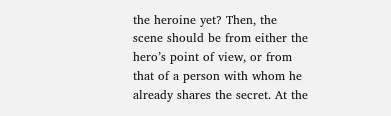the heroine yet? Then, the scene should be from either the hero’s point of view, or from that of a person with whom he already shares the secret. At the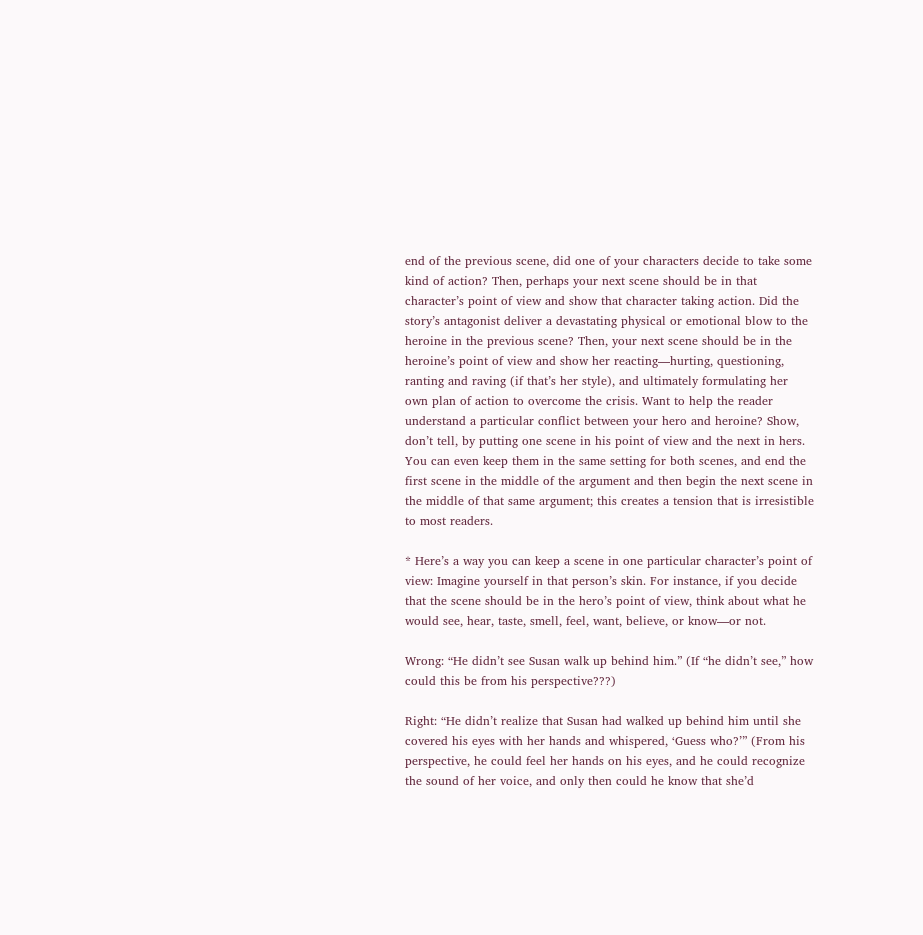end of the previous scene, did one of your characters decide to take some kind of action? Then, perhaps your next scene should be in that character’s point of view and show that character taking action. Did the story’s antagonist deliver a devastating physical or emotional blow to the heroine in the previous scene? Then, your next scene should be in the heroine’s point of view and show her reacting—hurting, questioning, ranting and raving (if that’s her style), and ultimately formulating her own plan of action to overcome the crisis. Want to help the reader understand a particular conflict between your hero and heroine? Show, don’t tell, by putting one scene in his point of view and the next in hers. You can even keep them in the same setting for both scenes, and end the first scene in the middle of the argument and then begin the next scene in the middle of that same argument; this creates a tension that is irresistible to most readers.

* Here’s a way you can keep a scene in one particular character’s point of view: Imagine yourself in that person’s skin. For instance, if you decide that the scene should be in the hero’s point of view, think about what he would see, hear, taste, smell, feel, want, believe, or know—or not.

Wrong: “He didn’t see Susan walk up behind him.” (If “he didn’t see,” how could this be from his perspective???)

Right: “He didn’t realize that Susan had walked up behind him until she covered his eyes with her hands and whispered, ‘Guess who?’” (From his perspective, he could feel her hands on his eyes, and he could recognize the sound of her voice, and only then could he know that she’d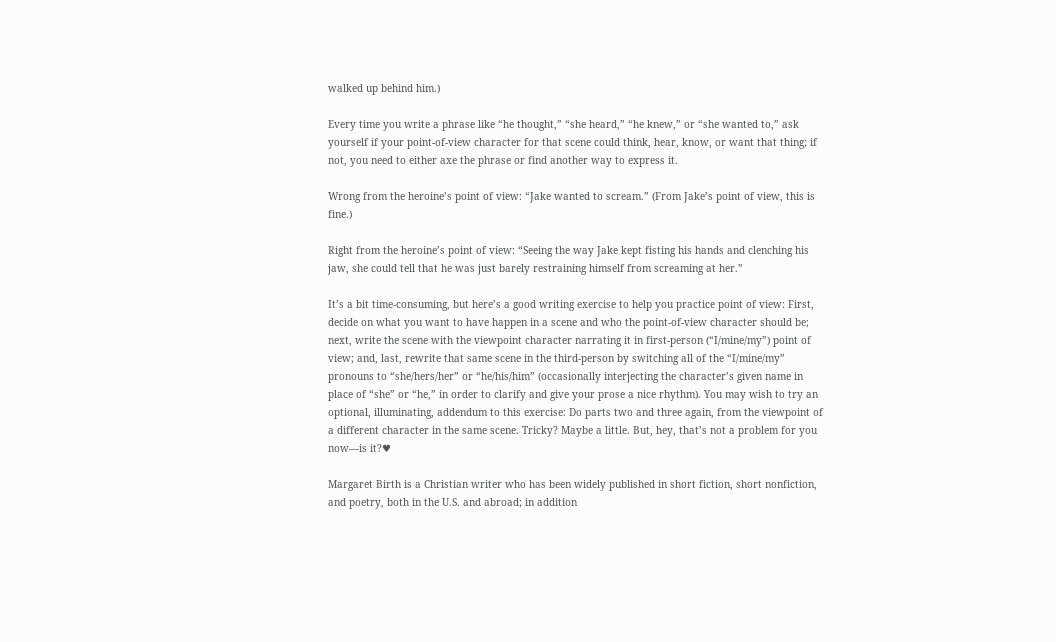walked up behind him.)

Every time you write a phrase like “he thought,” “she heard,” “he knew,” or “she wanted to,” ask yourself if your point-of-view character for that scene could think, hear, know, or want that thing; if not, you need to either axe the phrase or find another way to express it.

Wrong from the heroine’s point of view: “Jake wanted to scream.” (From Jake’s point of view, this is fine.)

Right from the heroine’s point of view: “Seeing the way Jake kept fisting his hands and clenching his jaw, she could tell that he was just barely restraining himself from screaming at her.”

It’s a bit time-consuming, but here’s a good writing exercise to help you practice point of view: First, decide on what you want to have happen in a scene and who the point-of-view character should be; next, write the scene with the viewpoint character narrating it in first-person (“I/mine/my”) point of view; and, last, rewrite that same scene in the third-person by switching all of the “I/mine/my” pronouns to “she/hers/her” or “he/his/him” (occasionally interjecting the character’s given name in place of “she” or “he,” in order to clarify and give your prose a nice rhythm). You may wish to try an optional, illuminating, addendum to this exercise: Do parts two and three again, from the viewpoint of a different character in the same scene. Tricky? Maybe a little. But, hey, that’s not a problem for you now—is it?♥

Margaret Birth is a Christian writer who has been widely published in short fiction, short nonfiction, and poetry, both in the U.S. and abroad; in addition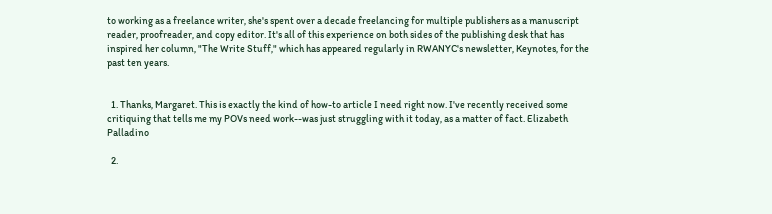to working as a freelance writer, she's spent over a decade freelancing for multiple publishers as a manuscript reader, proofreader, and copy editor. It's all of this experience on both sides of the publishing desk that has inspired her column, "The Write Stuff," which has appeared regularly in RWANYC's newsletter, Keynotes, for the past ten years.


  1. Thanks, Margaret. This is exactly the kind of how-to article I need right now. I've recently received some critiquing that tells me my POVs need work--was just struggling with it today, as a matter of fact. Elizabeth Palladino

  2.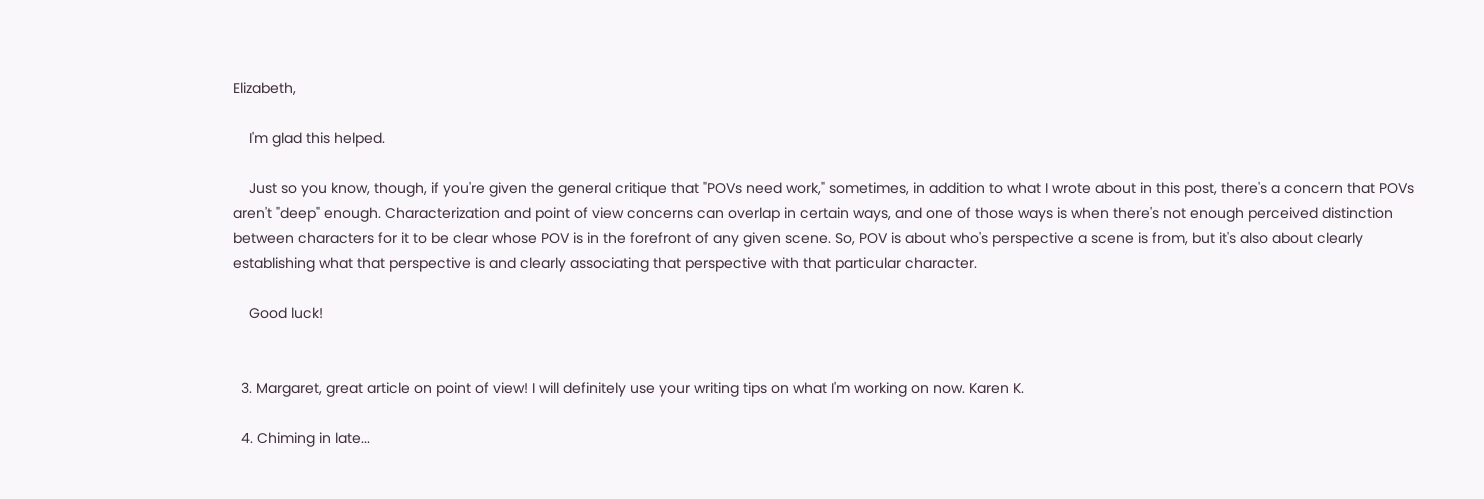Elizabeth,

    I'm glad this helped.

    Just so you know, though, if you're given the general critique that "POVs need work," sometimes, in addition to what I wrote about in this post, there's a concern that POVs aren't "deep" enough. Characterization and point of view concerns can overlap in certain ways, and one of those ways is when there's not enough perceived distinction between characters for it to be clear whose POV is in the forefront of any given scene. So, POV is about who's perspective a scene is from, but it's also about clearly establishing what that perspective is and clearly associating that perspective with that particular character.

    Good luck!


  3. Margaret, great article on point of view! I will definitely use your writing tips on what I'm working on now. Karen K.

  4. Chiming in late...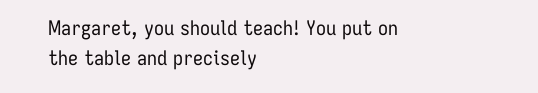Margaret, you should teach! You put on the table and precisely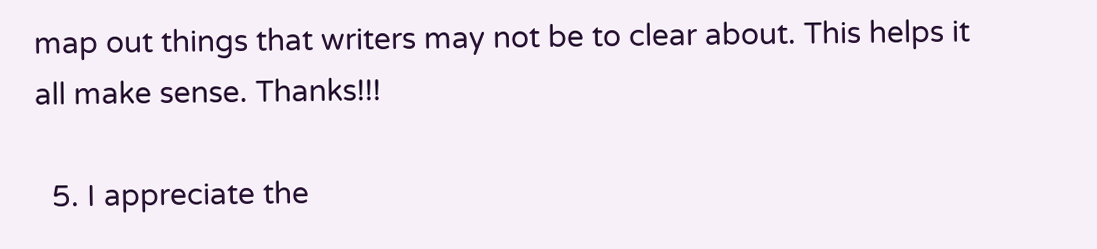map out things that writers may not be to clear about. This helps it all make sense. Thanks!!!

  5. I appreciate the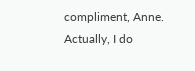compliment, Anne. Actually, I do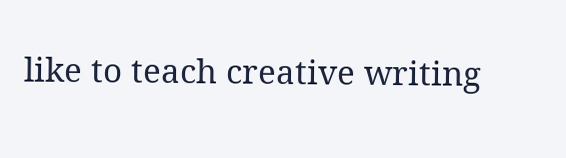like to teach creative writing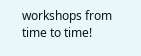workshops from time to time!